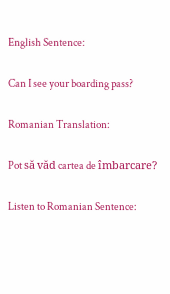English Sentence:

Can I see your boarding pass?

Romanian Translation:

Pot să văd cartea de îmbarcare?

Listen to Romanian Sentence: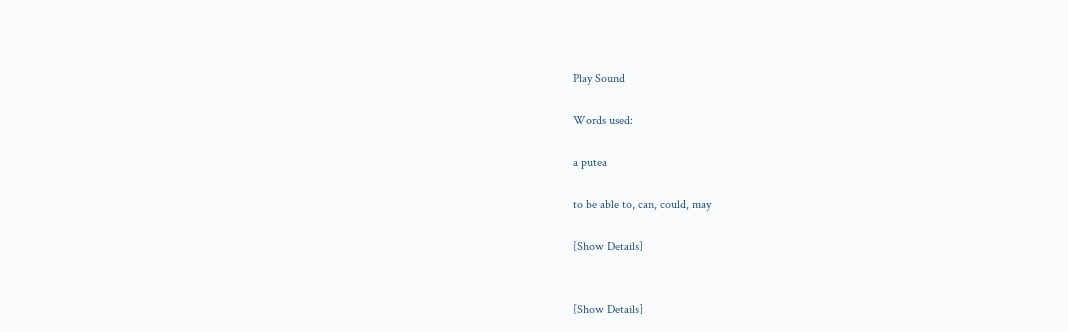Play Sound

Words used:

a putea

to be able to, can, could, may

[Show Details]


[Show Details]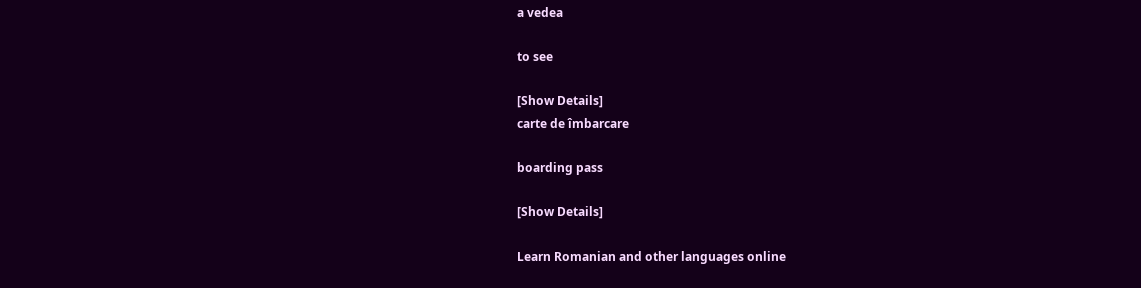a vedea

to see

[Show Details]
carte de îmbarcare

boarding pass

[Show Details]

Learn Romanian and other languages online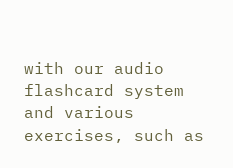with our audio flashcard system and various exercises, such as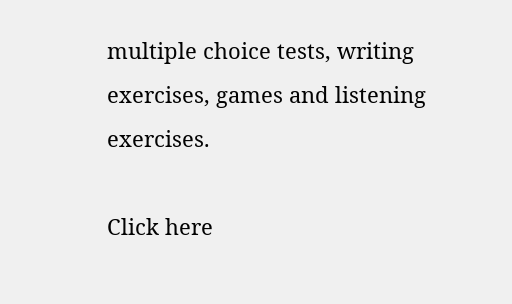multiple choice tests, writing exercises, games and listening exercises.

Click here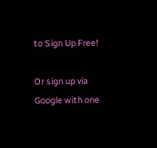to Sign Up Free!

Or sign up via Google with one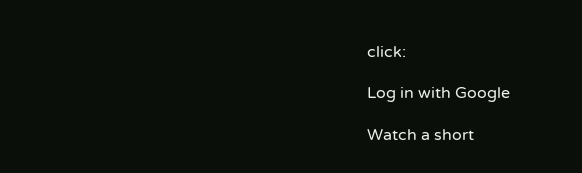click:

Log in with Google

Watch a short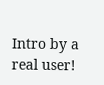Intro by a real user!